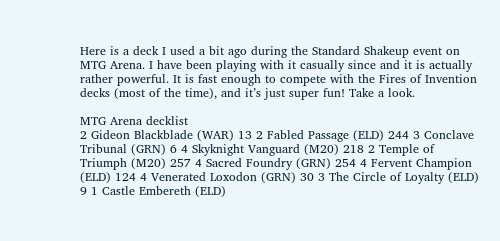Here is a deck I used a bit ago during the Standard Shakeup event on MTG Arena. I have been playing with it casually since and it is actually rather powerful. It is fast enough to compete with the Fires of Invention decks (most of the time), and it’s just super fun! Take a look.

MTG Arena decklist
2 Gideon Blackblade (WAR) 13 2 Fabled Passage (ELD) 244 3 Conclave Tribunal (GRN) 6 4 Skyknight Vanguard (M20) 218 2 Temple of Triumph (M20) 257 4 Sacred Foundry (GRN) 254 4 Fervent Champion (ELD) 124 4 Venerated Loxodon (GRN) 30 3 The Circle of Loyalty (ELD) 9 1 Castle Embereth (ELD)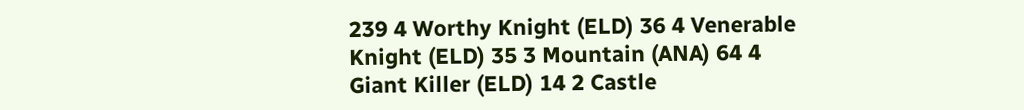239 4 Worthy Knight (ELD) 36 4 Venerable Knight (ELD) 35 3 Mountain (ANA) 64 4 Giant Killer (ELD) 14 2 Castle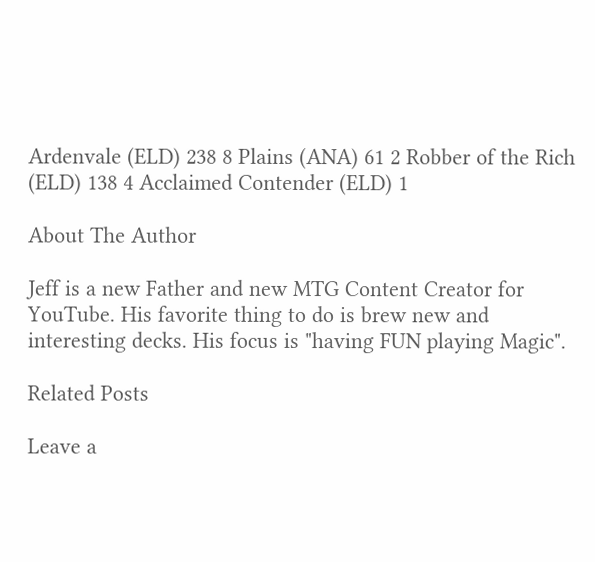Ardenvale (ELD) 238 8 Plains (ANA) 61 2 Robber of the Rich (ELD) 138 4 Acclaimed Contender (ELD) 1

About The Author

Jeff is a new Father and new MTG Content Creator for YouTube. His favorite thing to do is brew new and interesting decks. His focus is "having FUN playing Magic".

Related Posts

Leave a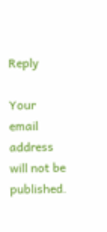Reply

Your email address will not be published.